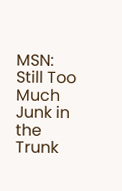MSN: Still Too Much Junk in the Trunk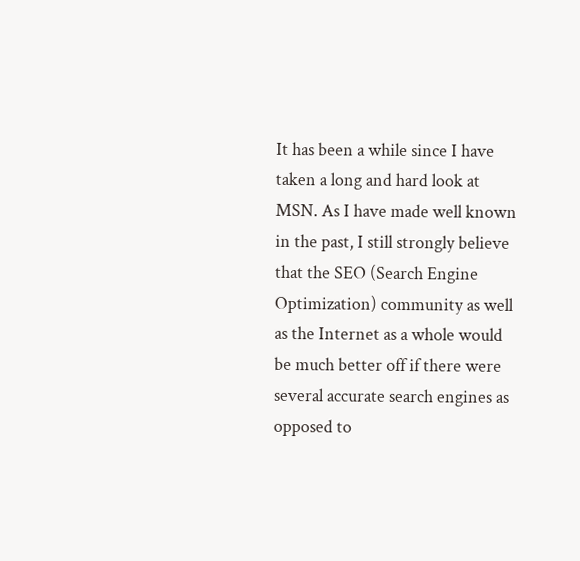It has been a while since I have taken a long and hard look at MSN. As I have made well known in the past, I still strongly believe that the SEO (Search Engine Optimization) community as well as the Internet as a whole would be much better off if there were several accurate search engines as opposed to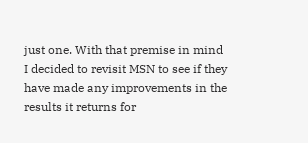just one. With that premise in mind I decided to revisit MSN to see if they have made any improvements in the results it returns for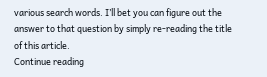various search words. I’ll bet you can figure out the answer to that question by simply re-reading the title of this article.
Continue reading